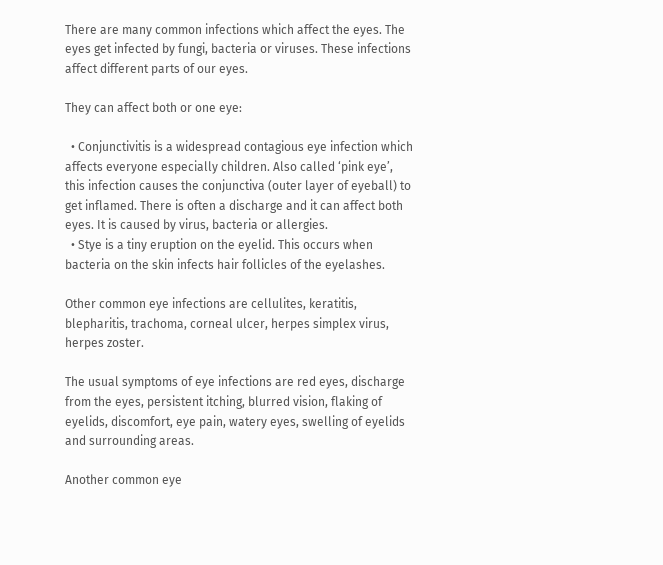There are many common infections which affect the eyes. The eyes get infected by fungi, bacteria or viruses. These infections affect different parts of our eyes.

They can affect both or one eye:

  • Conjunctivitis is a widespread contagious eye infection which affects everyone especially children. Also called ‘pink eye’, this infection causes the conjunctiva (outer layer of eyeball) to get inflamed. There is often a discharge and it can affect both eyes. It is caused by virus, bacteria or allergies.
  • Stye is a tiny eruption on the eyelid. This occurs when bacteria on the skin infects hair follicles of the eyelashes.

Other common eye infections are cellulites, keratitis, blepharitis, trachoma, corneal ulcer, herpes simplex virus, herpes zoster.

The usual symptoms of eye infections are red eyes, discharge from the eyes, persistent itching, blurred vision, flaking of eyelids, discomfort, eye pain, watery eyes, swelling of eyelids and surrounding areas.

Another common eye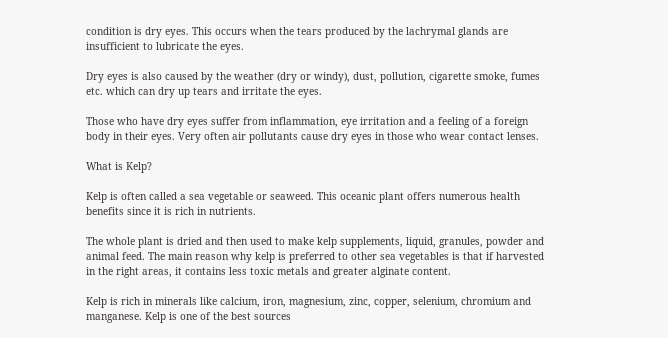condition is dry eyes. This occurs when the tears produced by the lachrymal glands are insufficient to lubricate the eyes.

Dry eyes is also caused by the weather (dry or windy), dust, pollution, cigarette smoke, fumes etc. which can dry up tears and irritate the eyes.

Those who have dry eyes suffer from inflammation, eye irritation and a feeling of a foreign body in their eyes. Very often air pollutants cause dry eyes in those who wear contact lenses.

What is Kelp?

Kelp is often called a sea vegetable or seaweed. This oceanic plant offers numerous health benefits since it is rich in nutrients.

The whole plant is dried and then used to make kelp supplements, liquid, granules, powder and animal feed. The main reason why kelp is preferred to other sea vegetables is that if harvested in the right areas, it contains less toxic metals and greater alginate content.

Kelp is rich in minerals like calcium, iron, magnesium, zinc, copper, selenium, chromium and manganese. Kelp is one of the best sources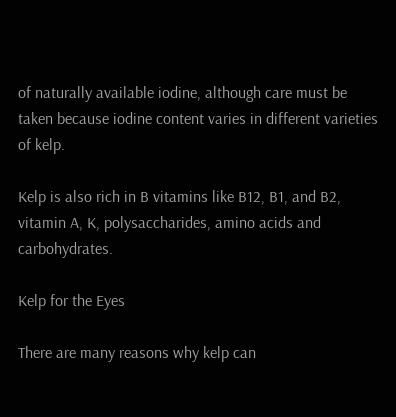of naturally available iodine, although care must be taken because iodine content varies in different varieties of kelp.

Kelp is also rich in B vitamins like B12, B1, and B2, vitamin A, K, polysaccharides, amino acids and carbohydrates.

Kelp for the Eyes

There are many reasons why kelp can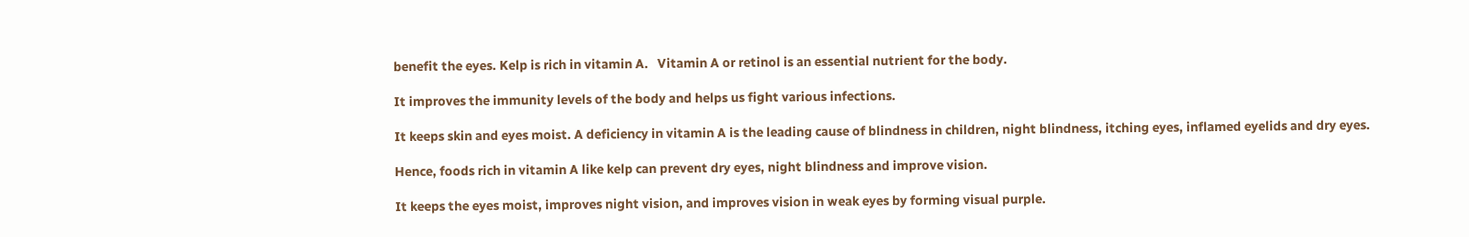benefit the eyes. Kelp is rich in vitamin A.   Vitamin A or retinol is an essential nutrient for the body.

It improves the immunity levels of the body and helps us fight various infections.

It keeps skin and eyes moist. A deficiency in vitamin A is the leading cause of blindness in children, night blindness, itching eyes, inflamed eyelids and dry eyes.

Hence, foods rich in vitamin A like kelp can prevent dry eyes, night blindness and improve vision.

It keeps the eyes moist, improves night vision, and improves vision in weak eyes by forming visual purple.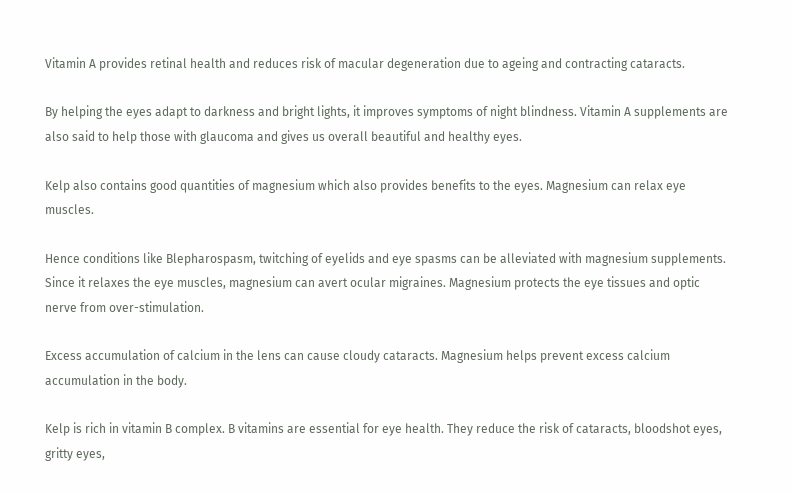Vitamin A provides retinal health and reduces risk of macular degeneration due to ageing and contracting cataracts.

By helping the eyes adapt to darkness and bright lights, it improves symptoms of night blindness. Vitamin A supplements are also said to help those with glaucoma and gives us overall beautiful and healthy eyes.

Kelp also contains good quantities of magnesium which also provides benefits to the eyes. Magnesium can relax eye muscles.

Hence conditions like Blepharospasm, twitching of eyelids and eye spasms can be alleviated with magnesium supplements. Since it relaxes the eye muscles, magnesium can avert ocular migraines. Magnesium protects the eye tissues and optic nerve from over-stimulation.

Excess accumulation of calcium in the lens can cause cloudy cataracts. Magnesium helps prevent excess calcium accumulation in the body.

Kelp is rich in vitamin B complex. B vitamins are essential for eye health. They reduce the risk of cataracts, bloodshot eyes, gritty eyes,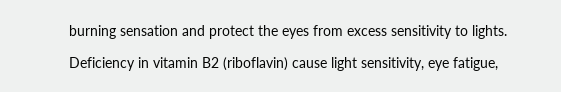burning sensation and protect the eyes from excess sensitivity to lights.

Deficiency in vitamin B2 (riboflavin) cause light sensitivity, eye fatigue,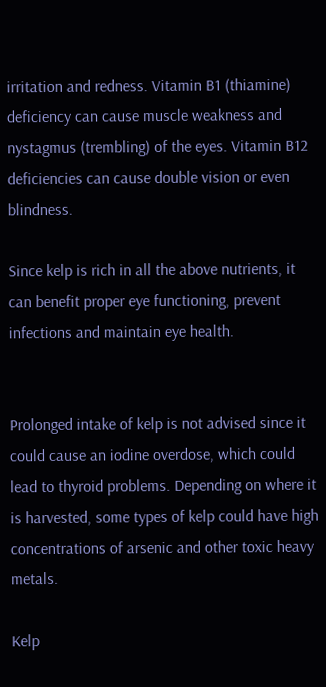irritation and redness. Vitamin B1 (thiamine) deficiency can cause muscle weakness and nystagmus (trembling) of the eyes. Vitamin B12 deficiencies can cause double vision or even blindness.

Since kelp is rich in all the above nutrients, it can benefit proper eye functioning, prevent infections and maintain eye health.


Prolonged intake of kelp is not advised since it could cause an iodine overdose, which could lead to thyroid problems. Depending on where it is harvested, some types of kelp could have high concentrations of arsenic and other toxic heavy metals.

Kelp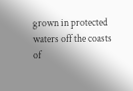grown in protected waters off the coasts of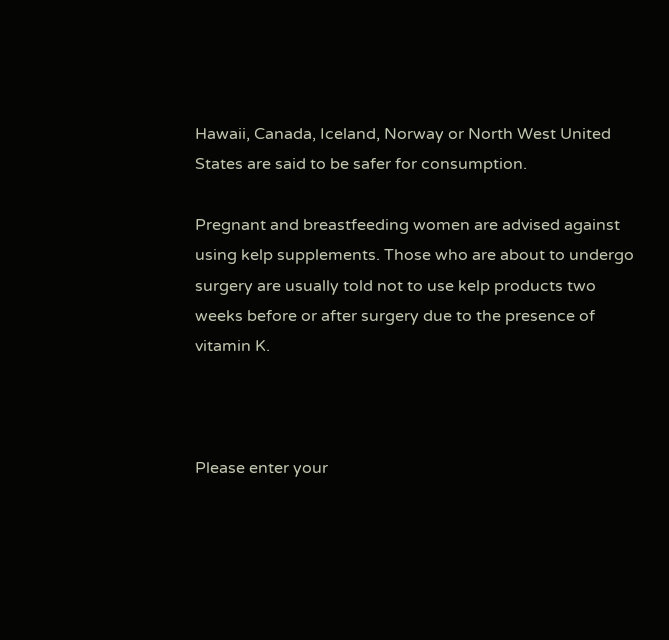Hawaii, Canada, Iceland, Norway or North West United States are said to be safer for consumption.

Pregnant and breastfeeding women are advised against using kelp supplements. Those who are about to undergo surgery are usually told not to use kelp products two weeks before or after surgery due to the presence of vitamin K.



Please enter your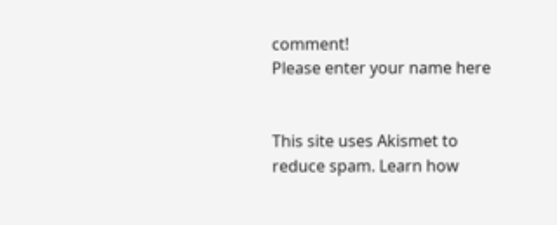comment!
Please enter your name here


This site uses Akismet to reduce spam. Learn how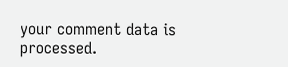your comment data is processed.